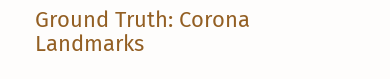Ground Truth: Corona Landmarks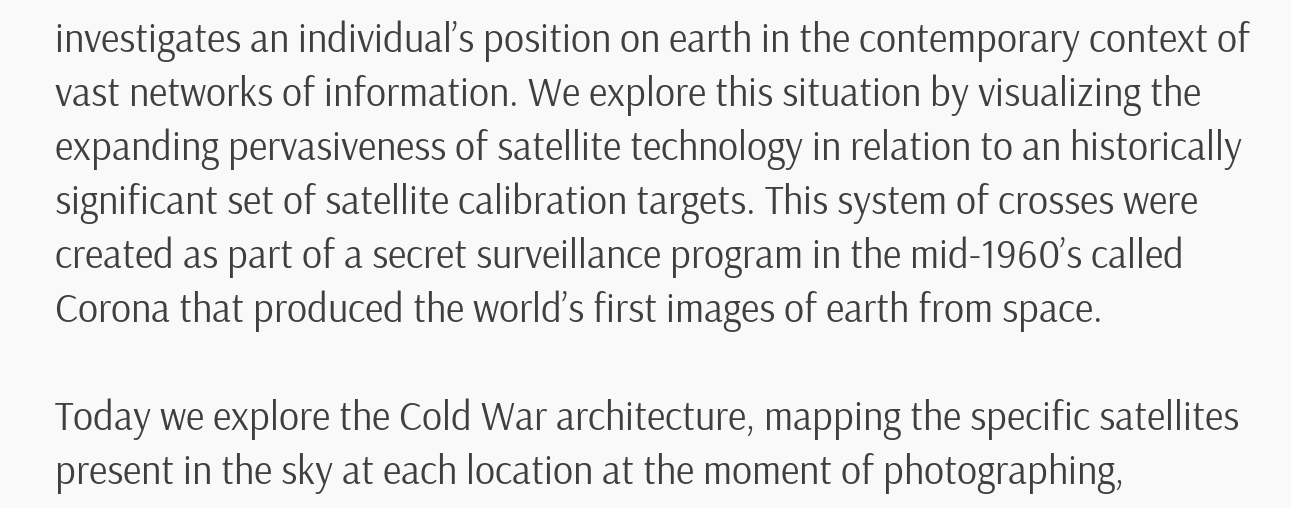investigates an individual’s position on earth in the contemporary context of vast networks of information. We explore this situation by visualizing the expanding pervasiveness of satellite technology in relation to an historically significant set of satellite calibration targets. This system of crosses were created as part of a secret surveillance program in the mid-1960’s called Corona that produced the world’s first images of earth from space.

Today we explore the Cold War architecture, mapping the specific satellites present in the sky at each location at the moment of photographing,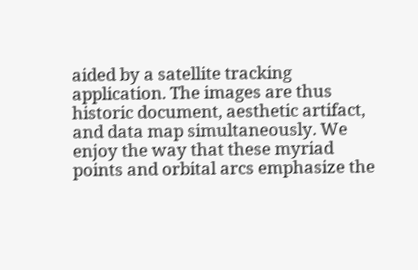aided by a satellite tracking application. The images are thus historic document, aesthetic artifact, and data map simultaneously. We enjoy the way that these myriad points and orbital arcs emphasize the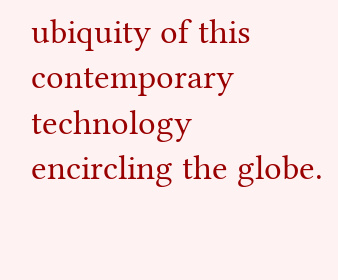ubiquity of this contemporary technology encircling the globe.